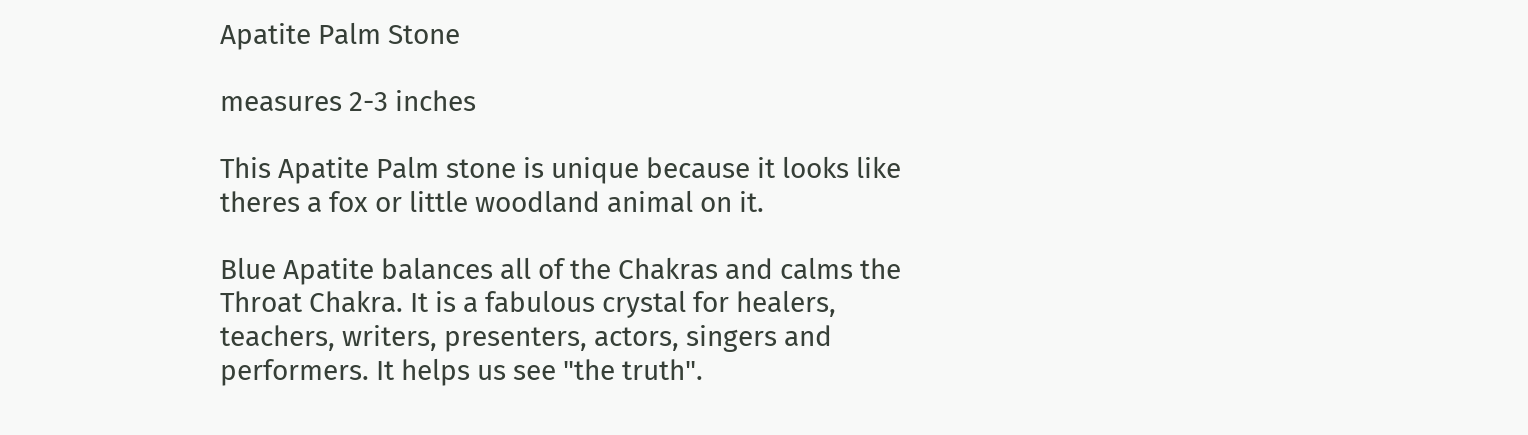Apatite Palm Stone

measures 2-3 inches

This Apatite Palm stone is unique because it looks like theres a fox or little woodland animal on it.

Blue Apatite balances all of the Chakras and calms the Throat Chakra. It is a fabulous crystal for healers, teachers, writers, presenters, actors, singers and performers. It helps us see "the truth".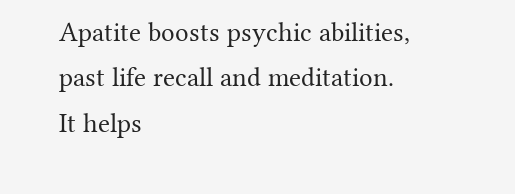Apatite boosts psychic abilities, past life recall and meditation. It helps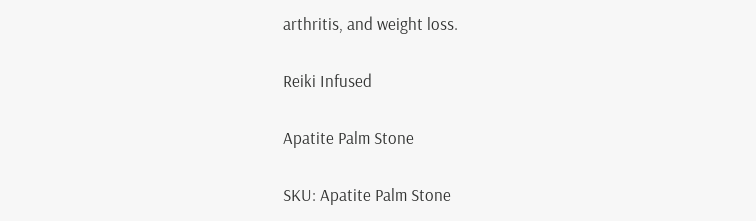arthritis, and weight loss.

Reiki Infused

Apatite Palm Stone

SKU: Apatite Palm Stone